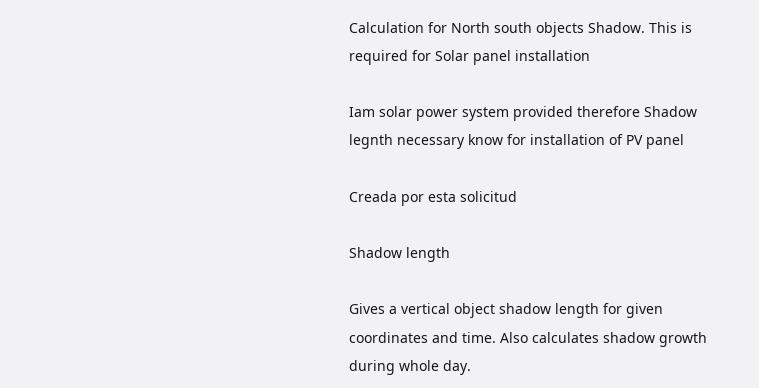Calculation for North south objects Shadow. This is required for Solar panel installation

Iam solar power system provided therefore Shadow legnth necessary know for installation of PV panel

Creada por esta solicitud

Shadow length

Gives a vertical object shadow length for given coordinates and time. Also calculates shadow growth during whole day.